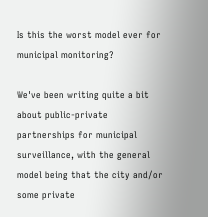Is this the worst model ever for municipal monitoring?

We've been writing quite a bit about public-private partnerships for municipal surveillance, with the general model being that the city and/or some private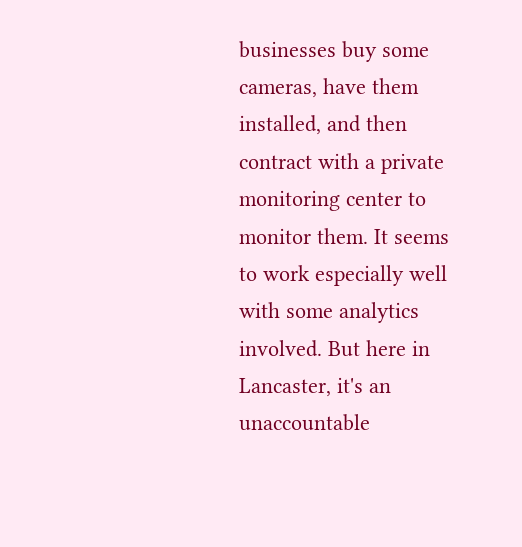businesses buy some cameras, have them installed, and then contract with a private monitoring center to monitor them. It seems to work especially well with some analytics involved. But here in Lancaster, it's an unaccountable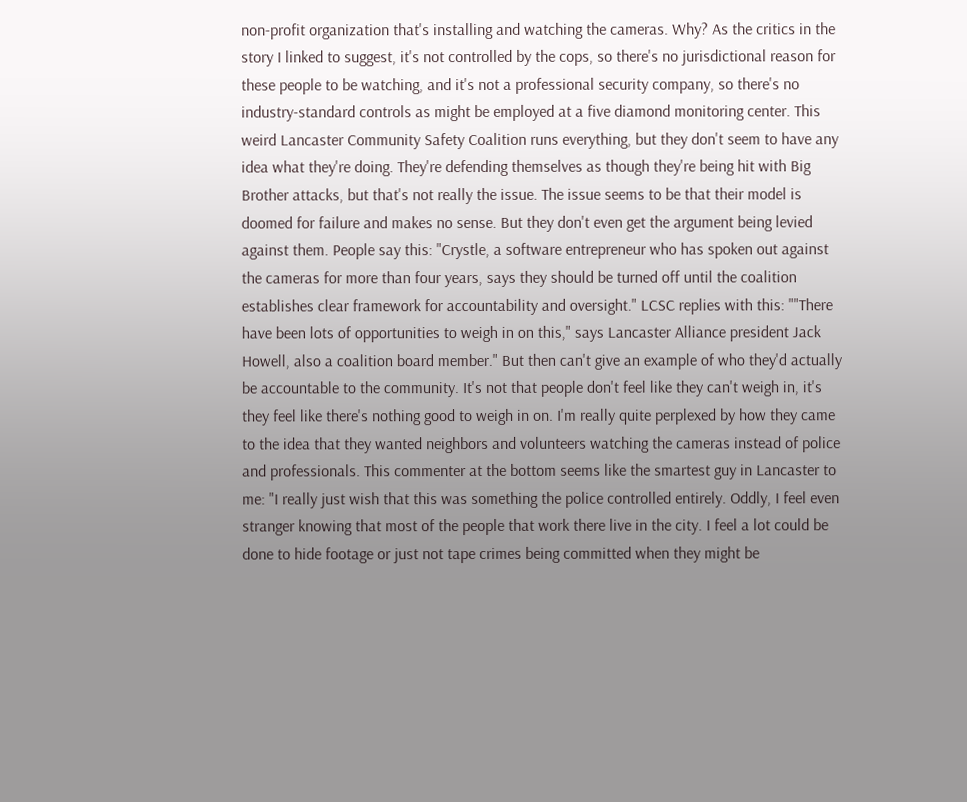non-profit organization that's installing and watching the cameras. Why? As the critics in the story I linked to suggest, it's not controlled by the cops, so there's no jurisdictional reason for these people to be watching, and it's not a professional security company, so there's no industry-standard controls as might be employed at a five diamond monitoring center. This weird Lancaster Community Safety Coalition runs everything, but they don't seem to have any idea what they're doing. They're defending themselves as though they're being hit with Big Brother attacks, but that's not really the issue. The issue seems to be that their model is doomed for failure and makes no sense. But they don't even get the argument being levied against them. People say this: "Crystle, a software entrepreneur who has spoken out against the cameras for more than four years, says they should be turned off until the coalition establishes clear framework for accountability and oversight." LCSC replies with this: ""There have been lots of opportunities to weigh in on this," says Lancaster Alliance president Jack Howell, also a coalition board member." But then can't give an example of who they'd actually be accountable to the community. It's not that people don't feel like they can't weigh in, it's they feel like there's nothing good to weigh in on. I'm really quite perplexed by how they came to the idea that they wanted neighbors and volunteers watching the cameras instead of police and professionals. This commenter at the bottom seems like the smartest guy in Lancaster to me: "I really just wish that this was something the police controlled entirely. Oddly, I feel even stranger knowing that most of the people that work there live in the city. I feel a lot could be done to hide footage or just not tape crimes being committed when they might be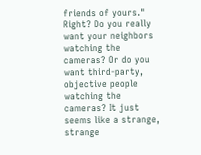friends of yours." Right? Do you really want your neighbors watching the cameras? Or do you want third-party, objective people watching the cameras? It just seems like a strange, strange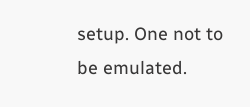setup. One not to be emulated.